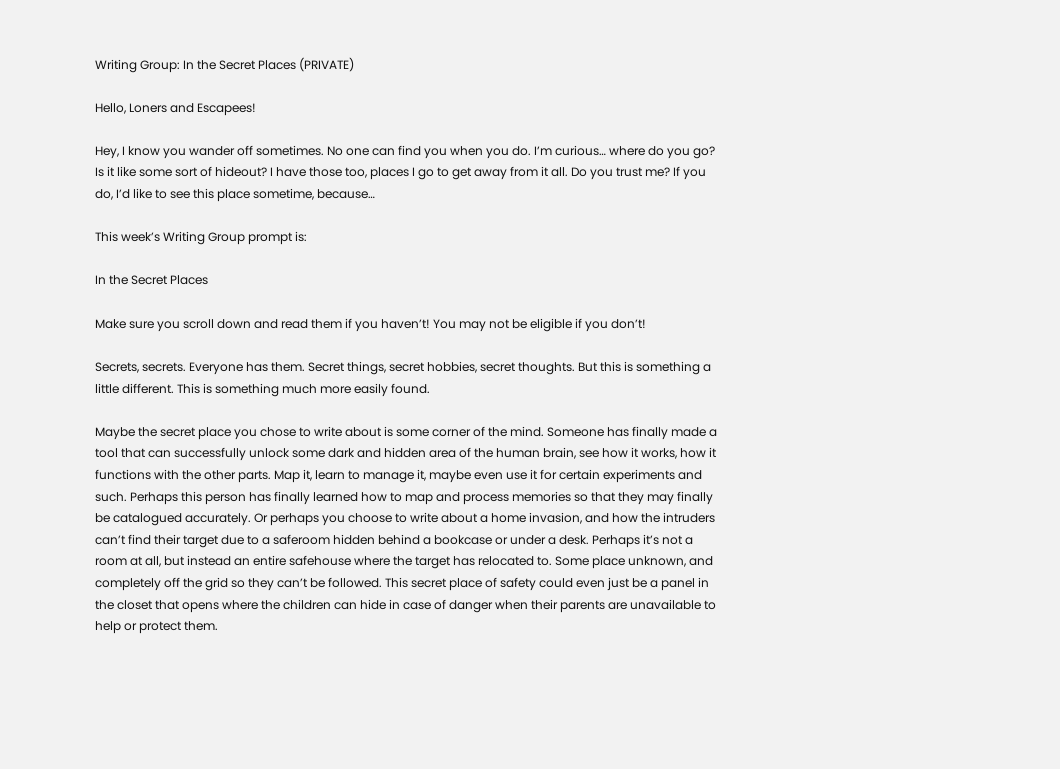Writing Group: In the Secret Places (PRIVATE)

Hello, Loners and Escapees!

Hey, I know you wander off sometimes. No one can find you when you do. I’m curious… where do you go? Is it like some sort of hideout? I have those too, places I go to get away from it all. Do you trust me? If you do, I’d like to see this place sometime, because…

This week’s Writing Group prompt is:

In the Secret Places

Make sure you scroll down and read them if you haven’t! You may not be eligible if you don’t!

Secrets, secrets. Everyone has them. Secret things, secret hobbies, secret thoughts. But this is something a little different. This is something much more easily found.

Maybe the secret place you chose to write about is some corner of the mind. Someone has finally made a tool that can successfully unlock some dark and hidden area of the human brain, see how it works, how it functions with the other parts. Map it, learn to manage it, maybe even use it for certain experiments and such. Perhaps this person has finally learned how to map and process memories so that they may finally be catalogued accurately. Or perhaps you choose to write about a home invasion, and how the intruders can’t find their target due to a saferoom hidden behind a bookcase or under a desk. Perhaps it’s not a room at all, but instead an entire safehouse where the target has relocated to. Some place unknown, and completely off the grid so they can’t be followed. This secret place of safety could even just be a panel in the closet that opens where the children can hide in case of danger when their parents are unavailable to help or protect them.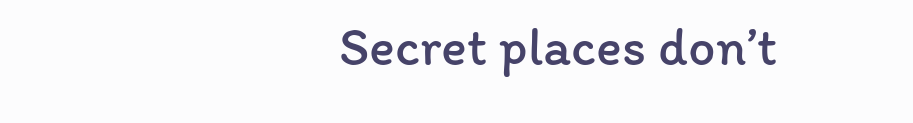Secret places don’t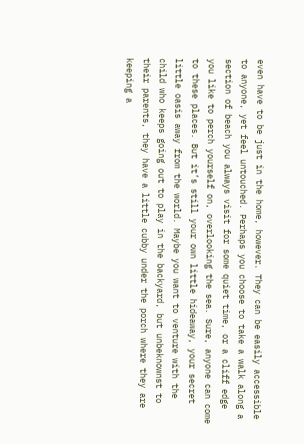even have to be just in the home, however. They can be easily accessible to anyone, yet feel untouched. Perhaps you choose to take a walk along a section of beach you always visit for some quiet time, or a cliff edge you like to perch yourself on, overlooking the sea. Sure, anyone can come to these places. But it’s still your own little hideaway, your secret little oasis away from the world. Maybe you want to venture with the child who keeps going out to play in the backyard, but unbeknownst to their parents, they have a little cubby under the porch where they are keeping a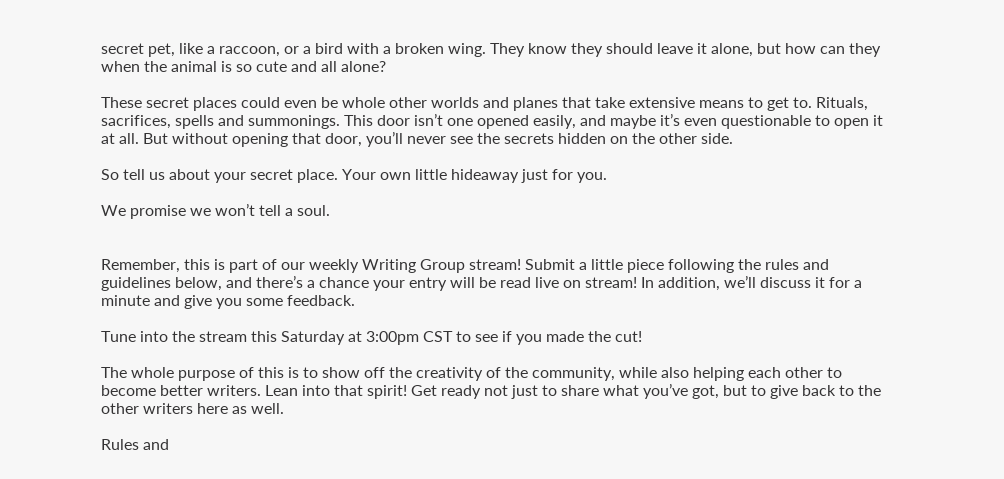secret pet, like a raccoon, or a bird with a broken wing. They know they should leave it alone, but how can they when the animal is so cute and all alone?

These secret places could even be whole other worlds and planes that take extensive means to get to. Rituals, sacrifices, spells and summonings. This door isn’t one opened easily, and maybe it’s even questionable to open it at all. But without opening that door, you’ll never see the secrets hidden on the other side.

So tell us about your secret place. Your own little hideaway just for you.

We promise we won’t tell a soul.


Remember, this is part of our weekly Writing Group stream! Submit a little piece following the rules and guidelines below, and there’s a chance your entry will be read live on stream! In addition, we’ll discuss it for a minute and give you some feedback.

Tune into the stream this Saturday at 3:00pm CST to see if you made the cut!

The whole purpose of this is to show off the creativity of the community, while also helping each other to become better writers. Lean into that spirit! Get ready not just to share what you’ve got, but to give back to the other writers here as well.

Rules and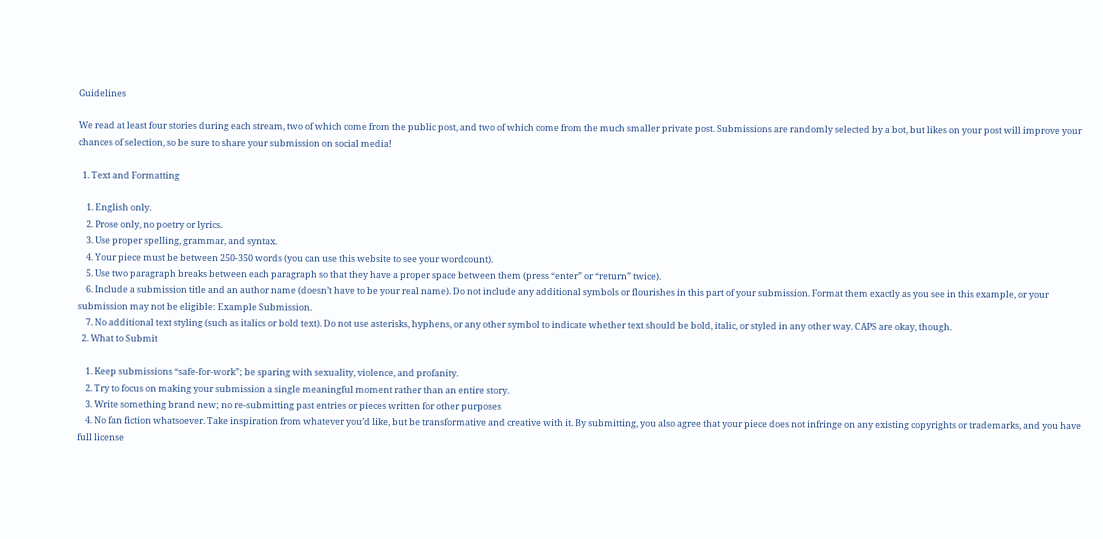Guidelines

We read at least four stories during each stream, two of which come from the public post, and two of which come from the much smaller private post. Submissions are randomly selected by a bot, but likes on your post will improve your chances of selection, so be sure to share your submission on social media!

  1. Text and Formatting

    1. English only.
    2. Prose only, no poetry or lyrics.
    3. Use proper spelling, grammar, and syntax.
    4. Your piece must be between 250-350 words (you can use this website to see your wordcount).
    5. Use two paragraph breaks between each paragraph so that they have a proper space between them (press “enter” or “return” twice).
    6. Include a submission title and an author name (doesn’t have to be your real name). Do not include any additional symbols or flourishes in this part of your submission. Format them exactly as you see in this example, or your submission may not be eligible: Example Submission.
    7. No additional text styling (such as italics or bold text). Do not use asterisks, hyphens, or any other symbol to indicate whether text should be bold, italic, or styled in any other way. CAPS are okay, though.
  2. What to Submit

    1. Keep submissions “safe-for-work”; be sparing with sexuality, violence, and profanity.
    2. Try to focus on making your submission a single meaningful moment rather than an entire story.
    3. Write something brand new; no re-submitting past entries or pieces written for other purposes
    4. No fan fiction whatsoever. Take inspiration from whatever you’d like, but be transformative and creative with it. By submitting, you also agree that your piece does not infringe on any existing copyrights or trademarks, and you have full license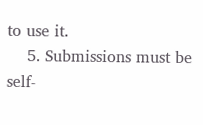to use it.
    5. Submissions must be self-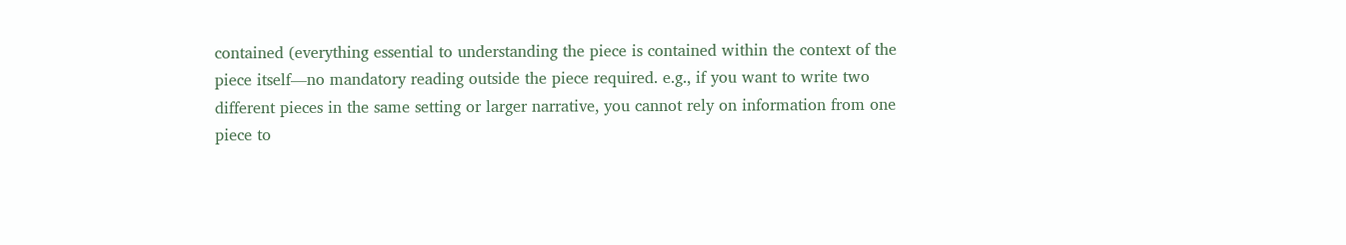contained (everything essential to understanding the piece is contained within the context of the piece itself—no mandatory reading outside the piece required. e.g., if you want to write two different pieces in the same setting or larger narrative, you cannot rely on information from one piece to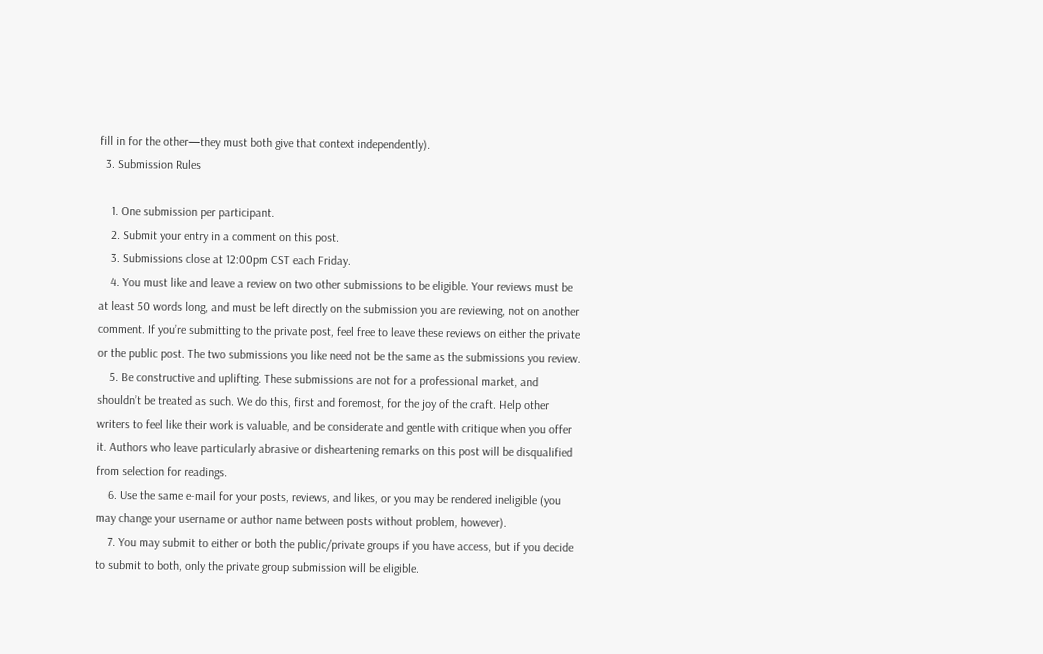fill in for the other—they must both give that context independently).
  3. Submission Rules

    1. One submission per participant.
    2. Submit your entry in a comment on this post.
    3. Submissions close at 12:00pm CST each Friday.
    4. You must like and leave a review on two other submissions to be eligible. Your reviews must be at least 50 words long, and must be left directly on the submission you are reviewing, not on another comment. If you’re submitting to the private post, feel free to leave these reviews on either the private or the public post. The two submissions you like need not be the same as the submissions you review.
    5. Be constructive and uplifting. These submissions are not for a professional market, and shouldn’t be treated as such. We do this, first and foremost, for the joy of the craft. Help other writers to feel like their work is valuable, and be considerate and gentle with critique when you offer it. Authors who leave particularly abrasive or disheartening remarks on this post will be disqualified from selection for readings.
    6. Use the same e-mail for your posts, reviews, and likes, or you may be rendered ineligible (you may change your username or author name between posts without problem, however).
    7. You may submit to either or both the public/private groups if you have access, but if you decide to submit to both, only the private group submission will be eligible.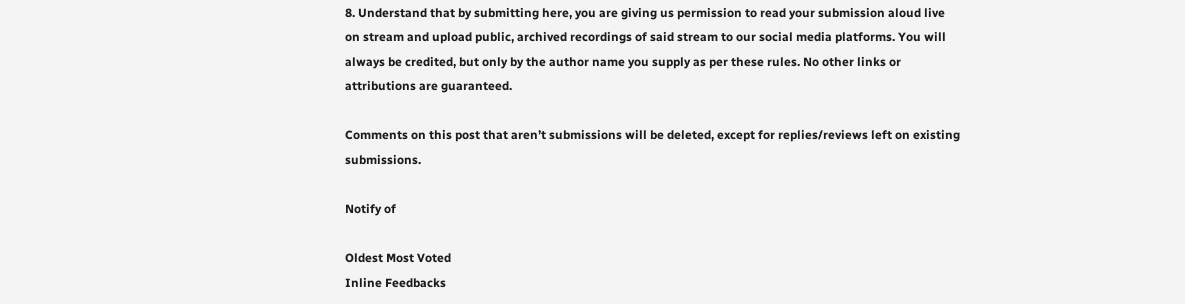8. Understand that by submitting here, you are giving us permission to read your submission aloud live on stream and upload public, archived recordings of said stream to our social media platforms. You will always be credited, but only by the author name you supply as per these rules. No other links or attributions are guaranteed.

Comments on this post that aren’t submissions will be deleted, except for replies/reviews left on existing submissions.

Notify of

Oldest Most Voted
Inline Feedbacks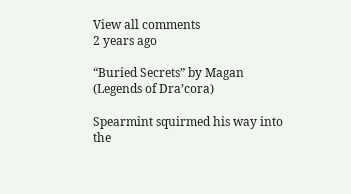View all comments
2 years ago

“Buried Secrets” by Magan (Legends of Dra’cora)

Spearmint squirmed his way into the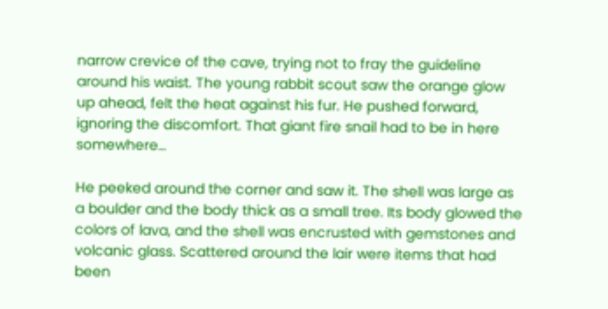narrow crevice of the cave, trying not to fray the guideline around his waist. The young rabbit scout saw the orange glow up ahead, felt the heat against his fur. He pushed forward, ignoring the discomfort. That giant fire snail had to be in here somewhere…

He peeked around the corner and saw it. The shell was large as a boulder and the body thick as a small tree. Its body glowed the colors of lava, and the shell was encrusted with gemstones and volcanic glass. Scattered around the lair were items that had been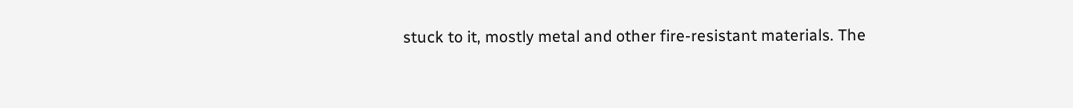stuck to it, mostly metal and other fire-resistant materials. The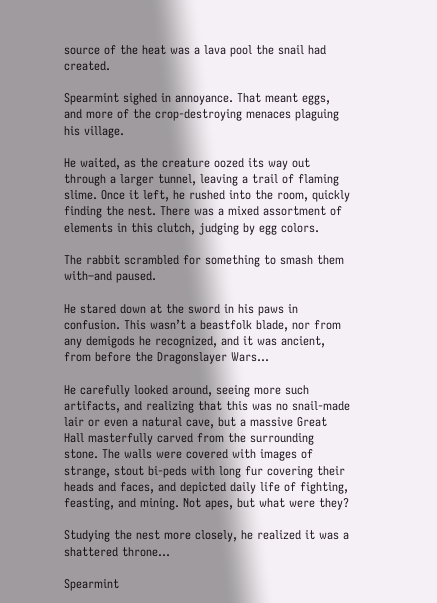source of the heat was a lava pool the snail had created.

Spearmint sighed in annoyance. That meant eggs, and more of the crop-destroying menaces plaguing his village.

He waited, as the creature oozed its way out through a larger tunnel, leaving a trail of flaming slime. Once it left, he rushed into the room, quickly finding the nest. There was a mixed assortment of elements in this clutch, judging by egg colors.

The rabbit scrambled for something to smash them with–and paused.

He stared down at the sword in his paws in confusion. This wasn’t a beastfolk blade, nor from any demigods he recognized, and it was ancient, from before the Dragonslayer Wars…

He carefully looked around, seeing more such artifacts, and realizing that this was no snail-made lair or even a natural cave, but a massive Great Hall masterfully carved from the surrounding stone. The walls were covered with images of strange, stout bi-peds with long fur covering their heads and faces, and depicted daily life of fighting, feasting, and mining. Not apes, but what were they?

Studying the nest more closely, he realized it was a shattered throne…

Spearmint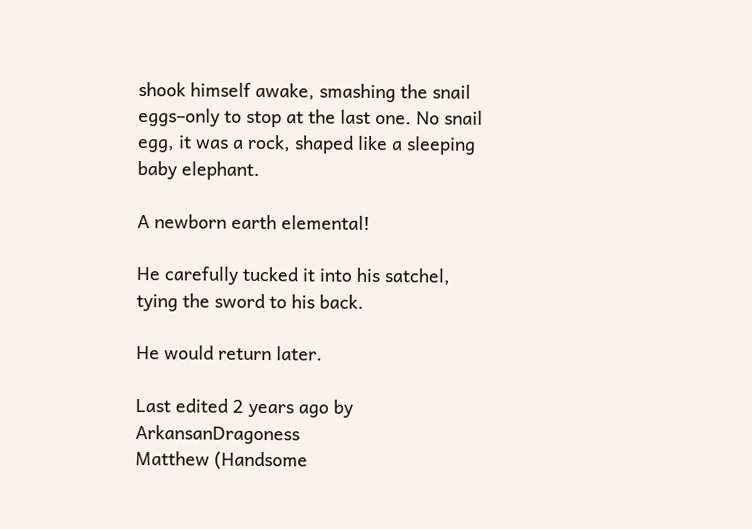shook himself awake, smashing the snail eggs–only to stop at the last one. No snail egg, it was a rock, shaped like a sleeping baby elephant.

A newborn earth elemental!

He carefully tucked it into his satchel, tying the sword to his back.

He would return later.

Last edited 2 years ago by ArkansanDragoness
Matthew (Handsome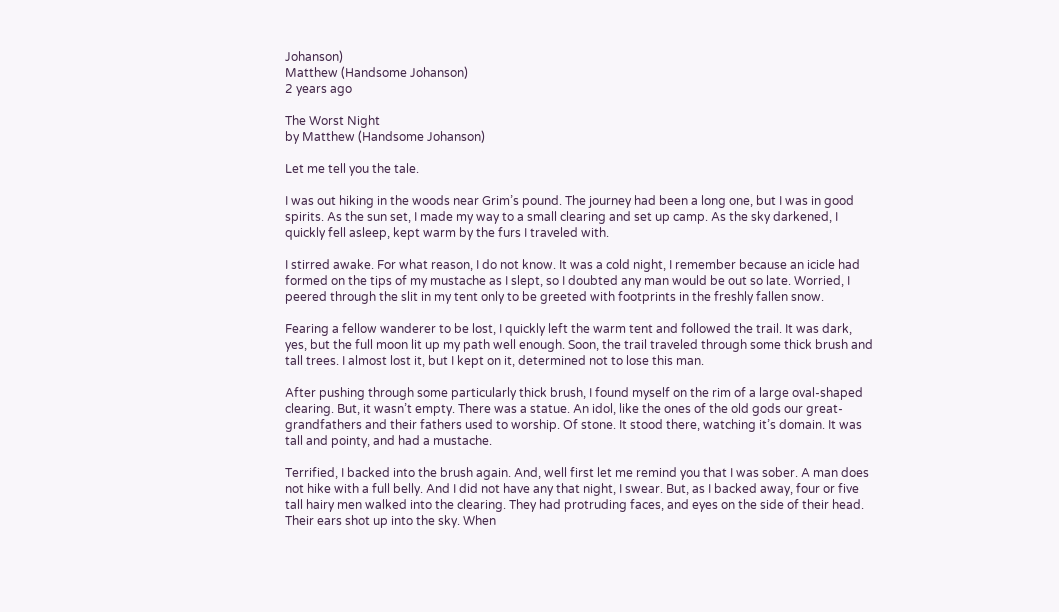Johanson)
Matthew (Handsome Johanson)
2 years ago

The Worst Night
by Matthew (Handsome Johanson)

Let me tell you the tale.

I was out hiking in the woods near Grim’s pound. The journey had been a long one, but I was in good spirits. As the sun set, I made my way to a small clearing and set up camp. As the sky darkened, I quickly fell asleep, kept warm by the furs I traveled with.

I stirred awake. For what reason, I do not know. It was a cold night, I remember because an icicle had formed on the tips of my mustache as I slept, so I doubted any man would be out so late. Worried, I peered through the slit in my tent only to be greeted with footprints in the freshly fallen snow.

Fearing a fellow wanderer to be lost, I quickly left the warm tent and followed the trail. It was dark, yes, but the full moon lit up my path well enough. Soon, the trail traveled through some thick brush and tall trees. I almost lost it, but I kept on it, determined not to lose this man.

After pushing through some particularly thick brush, I found myself on the rim of a large oval-shaped clearing. But, it wasn’t empty. There was a statue. An idol, like the ones of the old gods our great-grandfathers and their fathers used to worship. Of stone. It stood there, watching it’s domain. It was tall and pointy, and had a mustache.

Terrified, I backed into the brush again. And, well first let me remind you that I was sober. A man does not hike with a full belly. And I did not have any that night, I swear. But, as I backed away, four or five tall hairy men walked into the clearing. They had protruding faces, and eyes on the side of their head. Their ears shot up into the sky. When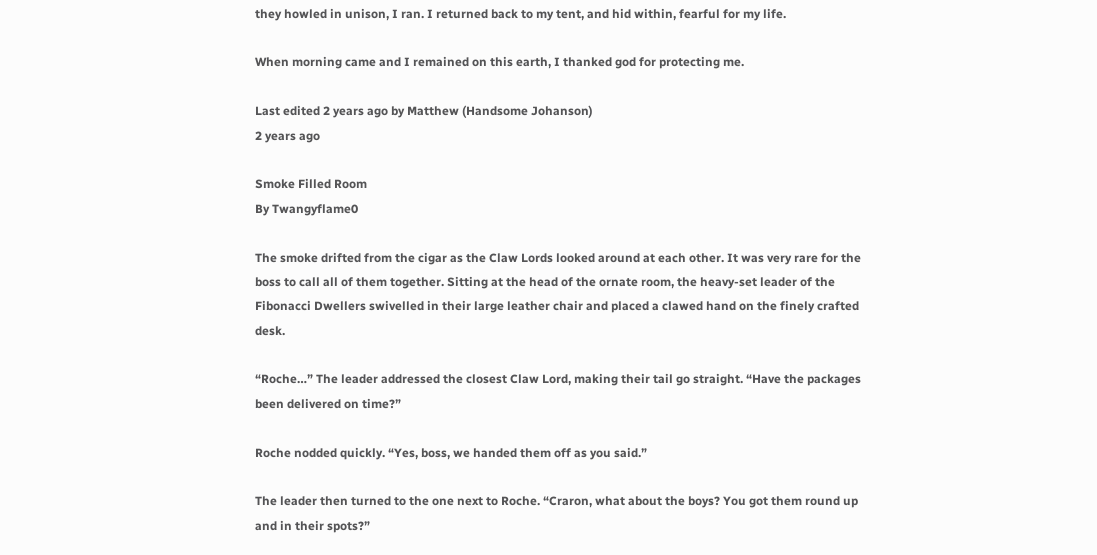they howled in unison, I ran. I returned back to my tent, and hid within, fearful for my life.

When morning came and I remained on this earth, I thanked god for protecting me.

Last edited 2 years ago by Matthew (Handsome Johanson)
2 years ago

Smoke Filled Room
By Twangyflame0

The smoke drifted from the cigar as the Claw Lords looked around at each other. It was very rare for the boss to call all of them together. Sitting at the head of the ornate room, the heavy-set leader of the Fibonacci Dwellers swivelled in their large leather chair and placed a clawed hand on the finely crafted desk.

“Roche…” The leader addressed the closest Claw Lord, making their tail go straight. “Have the packages been delivered on time?”

Roche nodded quickly. “Yes, boss, we handed them off as you said.”

The leader then turned to the one next to Roche. “Craron, what about the boys? You got them round up and in their spots?”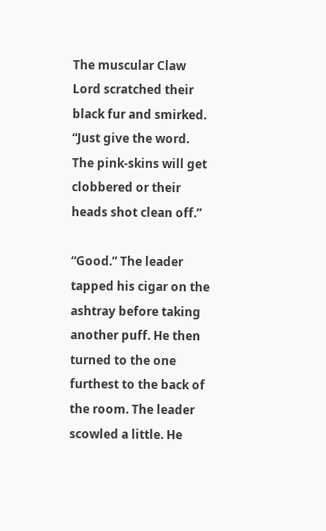The muscular Claw Lord scratched their black fur and smirked. “Just give the word. The pink-skins will get clobbered or their heads shot clean off.”

“Good.” The leader tapped his cigar on the ashtray before taking another puff. He then turned to the one furthest to the back of the room. The leader scowled a little. He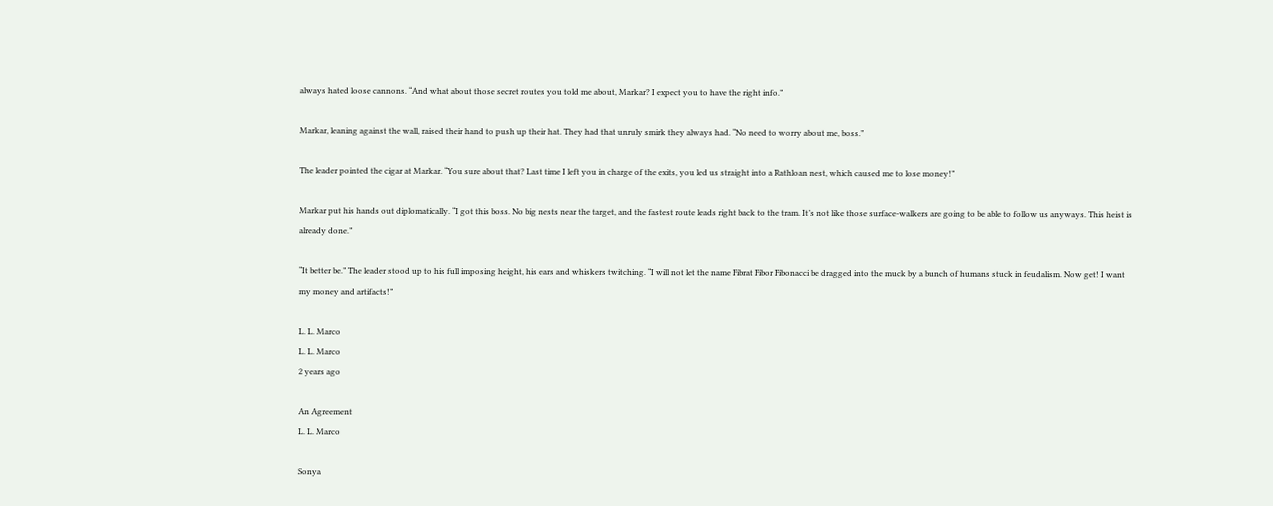always hated loose cannons. “And what about those secret routes you told me about, Markar? I expect you to have the right info.”

Markar, leaning against the wall, raised their hand to push up their hat. They had that unruly smirk they always had. “No need to worry about me, boss.”

The leader pointed the cigar at Markar. “You sure about that? Last time I left you in charge of the exits, you led us straight into a Rathloan nest, which caused me to lose money!”

Markar put his hands out diplomatically. “I got this boss. No big nests near the target, and the fastest route leads right back to the tram. It’s not like those surface-walkers are going to be able to follow us anyways. This heist is already done.”

“It better be.” The leader stood up to his full imposing height, his ears and whiskers twitching. “I will not let the name Fibrat Fibor Fibonacci be dragged into the muck by a bunch of humans stuck in feudalism. Now get! I want my money and artifacts!”

L. L. Marco
L. L. Marco
2 years ago

An Agreement
L. L. Marco

Sonya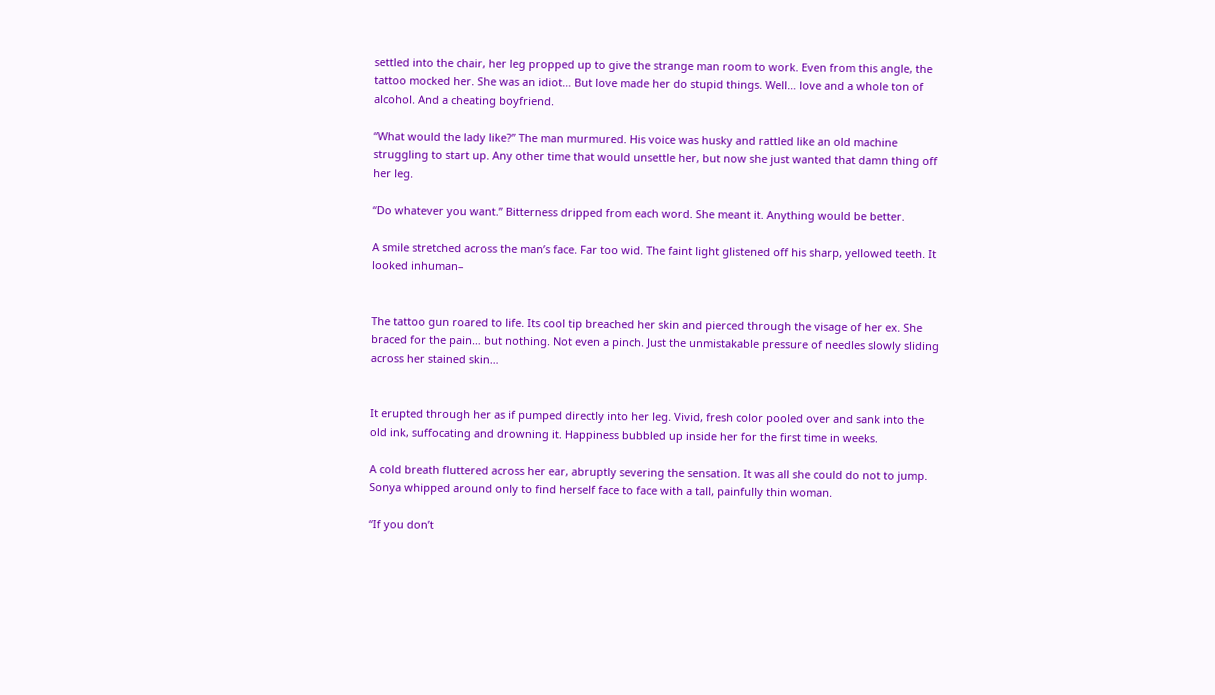settled into the chair, her leg propped up to give the strange man room to work. Even from this angle, the tattoo mocked her. She was an idiot… But love made her do stupid things. Well… love and a whole ton of alcohol. And a cheating boyfriend.

“What would the lady like?” The man murmured. His voice was husky and rattled like an old machine struggling to start up. Any other time that would unsettle her, but now she just wanted that damn thing off her leg.

“Do whatever you want.” Bitterness dripped from each word. She meant it. Anything would be better.

A smile stretched across the man’s face. Far too wid. The faint light glistened off his sharp, yellowed teeth. It looked inhuman–


The tattoo gun roared to life. Its cool tip breached her skin and pierced through the visage of her ex. She braced for the pain… but nothing. Not even a pinch. Just the unmistakable pressure of needles slowly sliding across her stained skin…


It erupted through her as if pumped directly into her leg. Vivid, fresh color pooled over and sank into the old ink, suffocating and drowning it. Happiness bubbled up inside her for the first time in weeks.

A cold breath fluttered across her ear, abruptly severing the sensation. It was all she could do not to jump. Sonya whipped around only to find herself face to face with a tall, painfully thin woman.

“If you don’t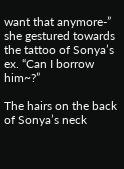want that anymore-” she gestured towards the tattoo of Sonya’s ex. “Can I borrow him~?”

The hairs on the back of Sonya’s neck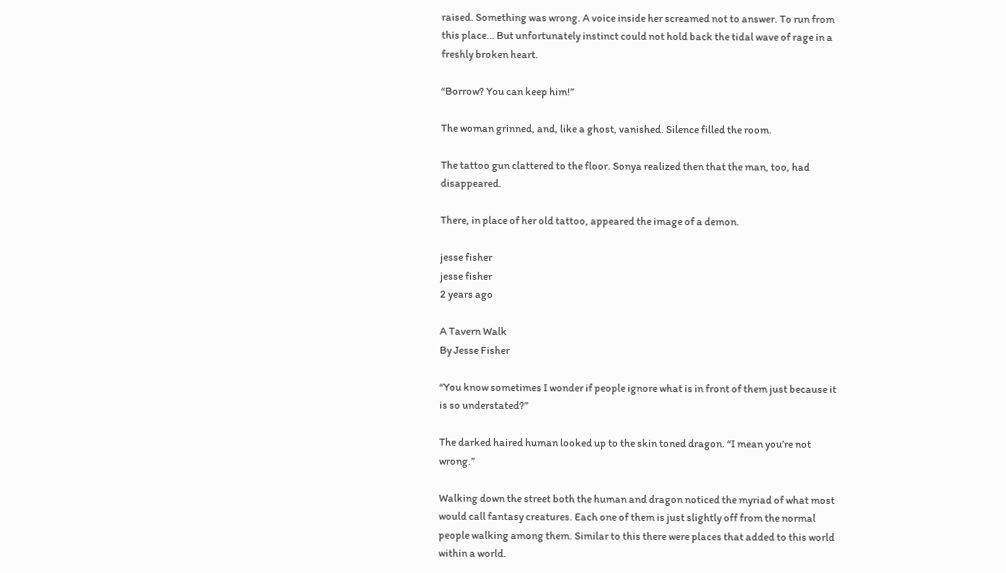raised. Something was wrong. A voice inside her screamed not to answer. To run from this place… But unfortunately instinct could not hold back the tidal wave of rage in a freshly broken heart.

“Borrow? You can keep him!”

The woman grinned, and, like a ghost, vanished. Silence filled the room.

The tattoo gun clattered to the floor. Sonya realized then that the man, too, had disappeared.

There, in place of her old tattoo, appeared the image of a demon.

jesse fisher
jesse fisher
2 years ago

A Tavern Walk
By Jesse Fisher

“You know sometimes I wonder if people ignore what is in front of them just because it is so understated?”

The darked haired human looked up to the skin toned dragon. “I mean you’re not wrong.”

Walking down the street both the human and dragon noticed the myriad of what most would call fantasy creatures. Each one of them is just slightly off from the normal people walking among them. Similar to this there were places that added to this world within a world.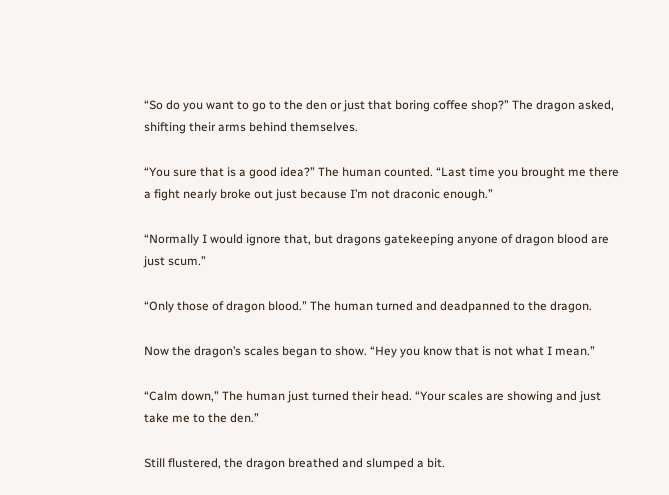“So do you want to go to the den or just that boring coffee shop?” The dragon asked, shifting their arms behind themselves.

“You sure that is a good idea?” The human counted. “Last time you brought me there a fight nearly broke out just because I’m not draconic enough.”

“Normally I would ignore that, but dragons gatekeeping anyone of dragon blood are just scum.”

“Only those of dragon blood.” The human turned and deadpanned to the dragon.

Now the dragon’s scales began to show. “Hey you know that is not what I mean.”

“Calm down,” The human just turned their head. “Your scales are showing and just take me to the den.”

Still flustered, the dragon breathed and slumped a bit.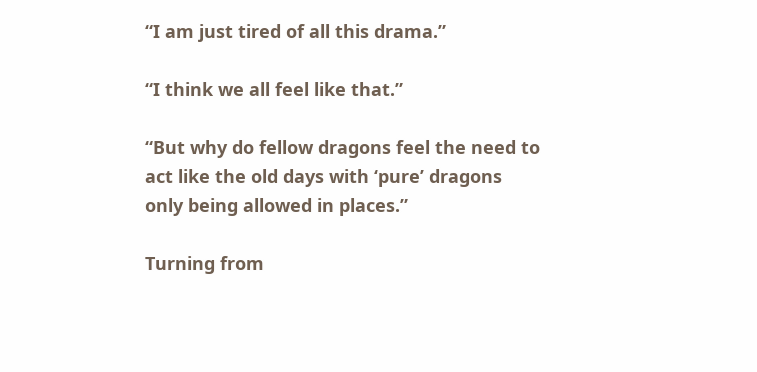“I am just tired of all this drama.”

“I think we all feel like that.”

“But why do fellow dragons feel the need to act like the old days with ‘pure’ dragons only being allowed in places.”

Turning from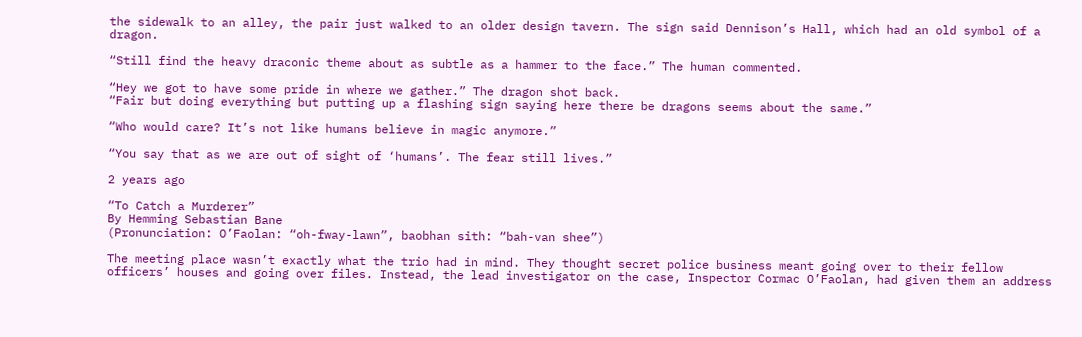the sidewalk to an alley, the pair just walked to an older design tavern. The sign said Dennison’s Hall, which had an old symbol of a dragon.

“Still find the heavy draconic theme about as subtle as a hammer to the face.” The human commented.

“Hey we got to have some pride in where we gather.” The dragon shot back.
“Fair but doing everything but putting up a flashing sign saying here there be dragons seems about the same.”

“Who would care? It’s not like humans believe in magic anymore.”

“You say that as we are out of sight of ‘humans’. The fear still lives.”

2 years ago

“To Catch a Murderer”
By Hemming Sebastian Bane
(Pronunciation: O’Faolan: “oh-fway-lawn”, baobhan sith: “bah-van shee”)

The meeting place wasn’t exactly what the trio had in mind. They thought secret police business meant going over to their fellow officers’ houses and going over files. Instead, the lead investigator on the case, Inspector Cormac O’Faolan, had given them an address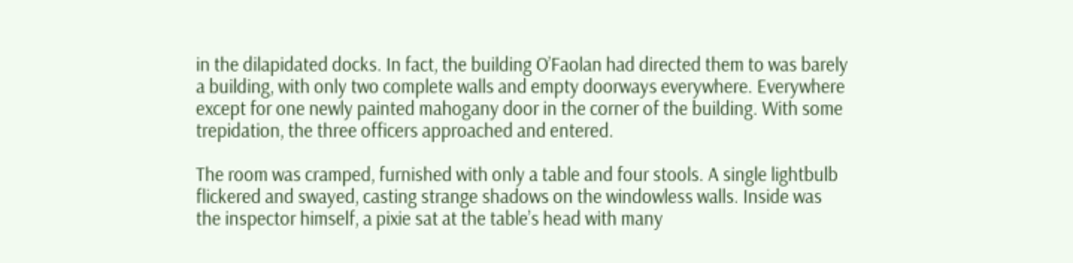in the dilapidated docks. In fact, the building O’Faolan had directed them to was barely a building, with only two complete walls and empty doorways everywhere. Everywhere except for one newly painted mahogany door in the corner of the building. With some trepidation, the three officers approached and entered.

The room was cramped, furnished with only a table and four stools. A single lightbulb flickered and swayed, casting strange shadows on the windowless walls. Inside was the inspector himself, a pixie sat at the table’s head with many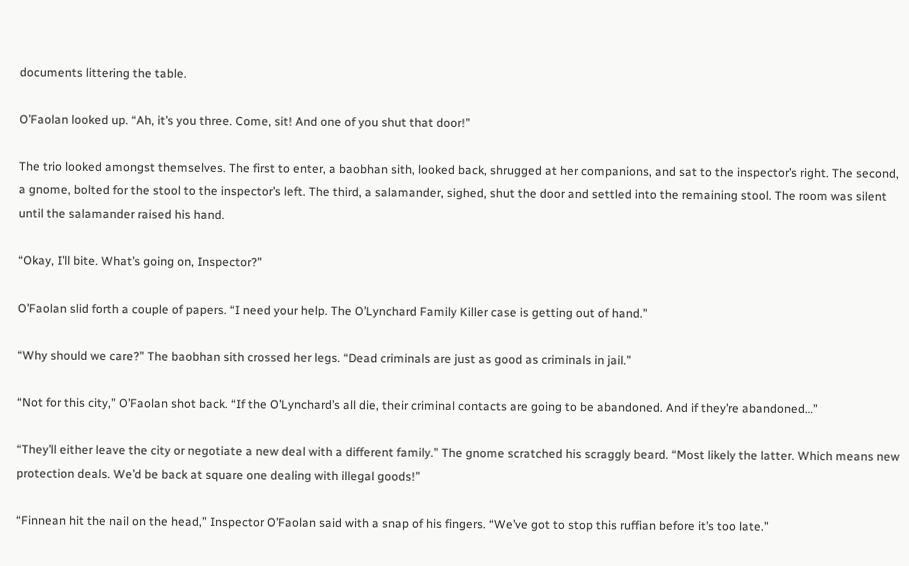documents littering the table.

O’Faolan looked up. “Ah, it’s you three. Come, sit! And one of you shut that door!”

The trio looked amongst themselves. The first to enter, a baobhan sith, looked back, shrugged at her companions, and sat to the inspector’s right. The second, a gnome, bolted for the stool to the inspector’s left. The third, a salamander, sighed, shut the door and settled into the remaining stool. The room was silent until the salamander raised his hand.

“Okay, I’ll bite. What’s going on, Inspector?”

O’Faolan slid forth a couple of papers. “I need your help. The O’Lynchard Family Killer case is getting out of hand.”

“Why should we care?” The baobhan sith crossed her legs. “Dead criminals are just as good as criminals in jail.”

“Not for this city,” O’Faolan shot back. “If the O’Lynchard’s all die, their criminal contacts are going to be abandoned. And if they’re abandoned…”

“They’ll either leave the city or negotiate a new deal with a different family.” The gnome scratched his scraggly beard. “Most likely the latter. Which means new protection deals. We’d be back at square one dealing with illegal goods!”

“Finnean hit the nail on the head,” Inspector O’Faolan said with a snap of his fingers. “We’ve got to stop this ruffian before it’s too late.”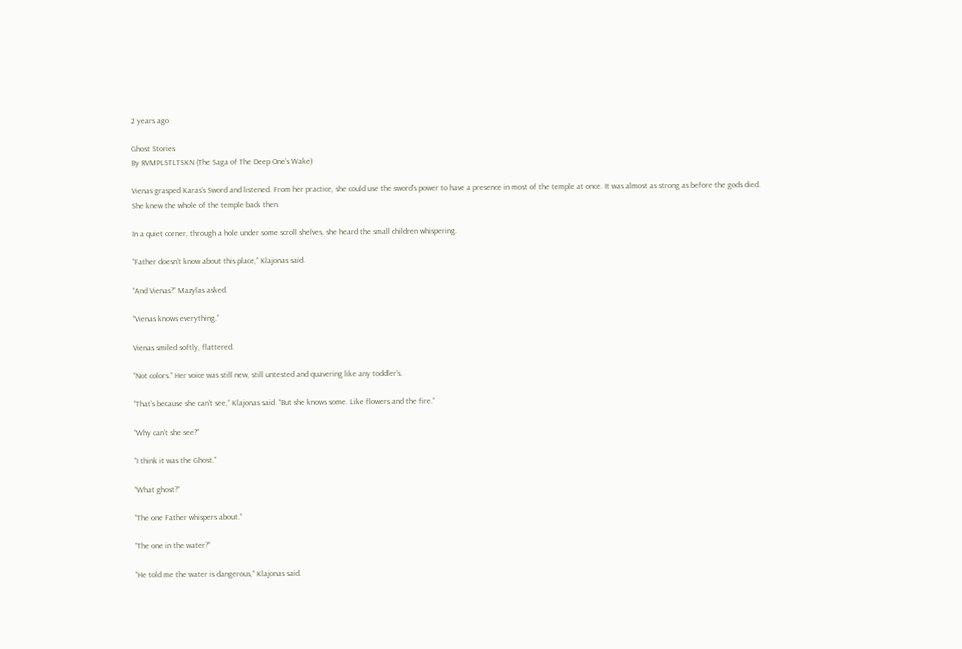2 years ago

Ghost Stories
By RVMPLSTLTSKN (The Saga of The Deep One’s Wake)

Vienas grasped Karas’s Sword and listened. From her practice, she could use the sword’s power to have a presence in most of the temple at once. It was almost as strong as before the gods died. She knew the whole of the temple back then.

In a quiet corner, through a hole under some scroll shelves, she heard the small children whispering.

“Father doesn’t know about this place,” Klajonas said.

“And Vienas?” Mazylas asked.

“Vienas knows everything.”

Vienas smiled softly, flattered.

“Not colors.” Her voice was still new, still untested and quavering like any toddler’s.

“That’s because she can’t see,” Klajonas said. “But she knows some. Like flowers and the fire.”

“Why can’t she see?”

“I think it was the Ghost.”

“What ghost?”

“The one Father whispers about.”

“The one in the water?”

“He told me the water is dangerous,” Klajonas said.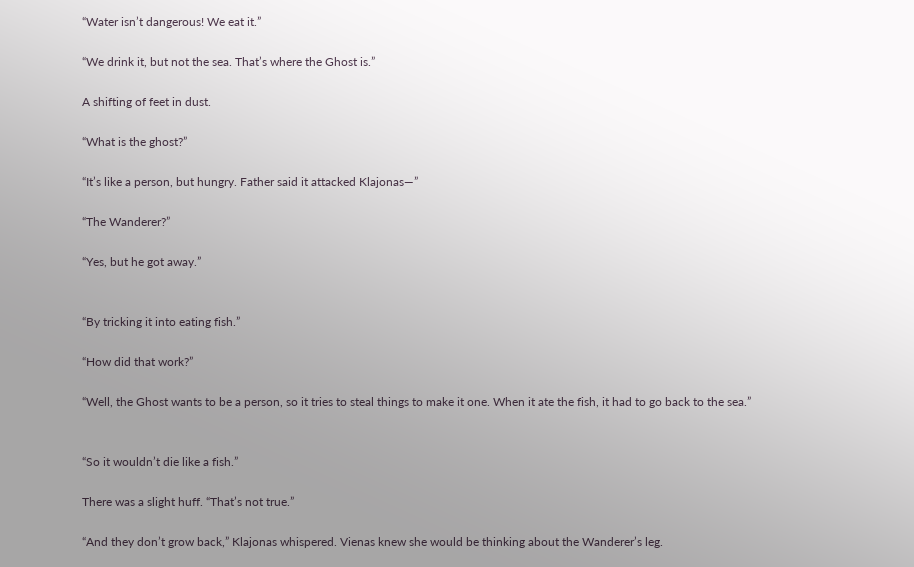“Water isn’t dangerous! We eat it.”

“We drink it, but not the sea. That’s where the Ghost is.”

A shifting of feet in dust.

“What is the ghost?”

“It’s like a person, but hungry. Father said it attacked Klajonas—”

“The Wanderer?”

“Yes, but he got away.”


“By tricking it into eating fish.”

“How did that work?”

“Well, the Ghost wants to be a person, so it tries to steal things to make it one. When it ate the fish, it had to go back to the sea.”


“So it wouldn’t die like a fish.”

There was a slight huff. “That’s not true.”

“And they don’t grow back,” Klajonas whispered. Vienas knew she would be thinking about the Wanderer’s leg.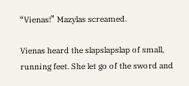“Vienas!” Mazylas screamed.

Vienas heard the slapslapslap of small, running feet. She let go of the sword and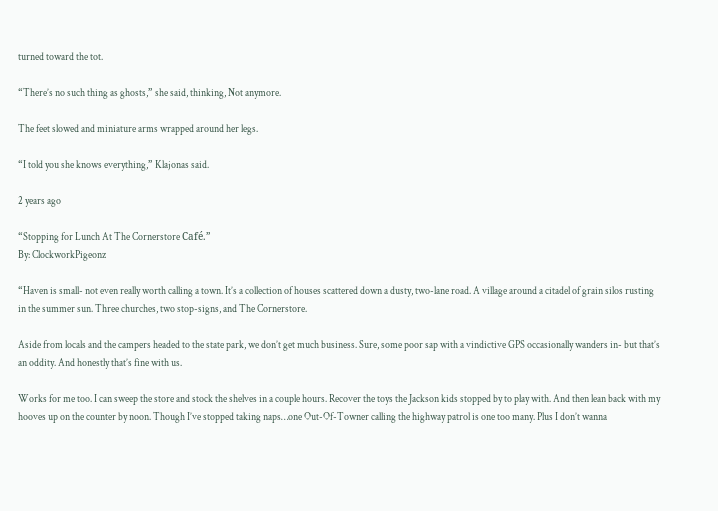turned toward the tot.

“There’s no such thing as ghosts,” she said, thinking, Not anymore.

The feet slowed and miniature arms wrapped around her legs.

“I told you she knows everything,” Klajonas said.

2 years ago

“Stopping for Lunch At The Cornerstore Café.”
By: ClockworkPigeonz

“Haven is small- not even really worth calling a town. It’s a collection of houses scattered down a dusty, two-lane road. A village around a citadel of grain silos rusting in the summer sun. Three churches, two stop-signs, and The Cornerstore.

Aside from locals and the campers headed to the state park, we don’t get much business. Sure, some poor sap with a vindictive GPS occasionally wanders in- but that’s an oddity. And honestly that’s fine with us.

Works for me too. I can sweep the store and stock the shelves in a couple hours. Recover the toys the Jackson kids stopped by to play with. And then lean back with my hooves up on the counter by noon. Though I’ve stopped taking naps…one Out-Of-Towner calling the highway patrol is one too many. Plus I don’t wanna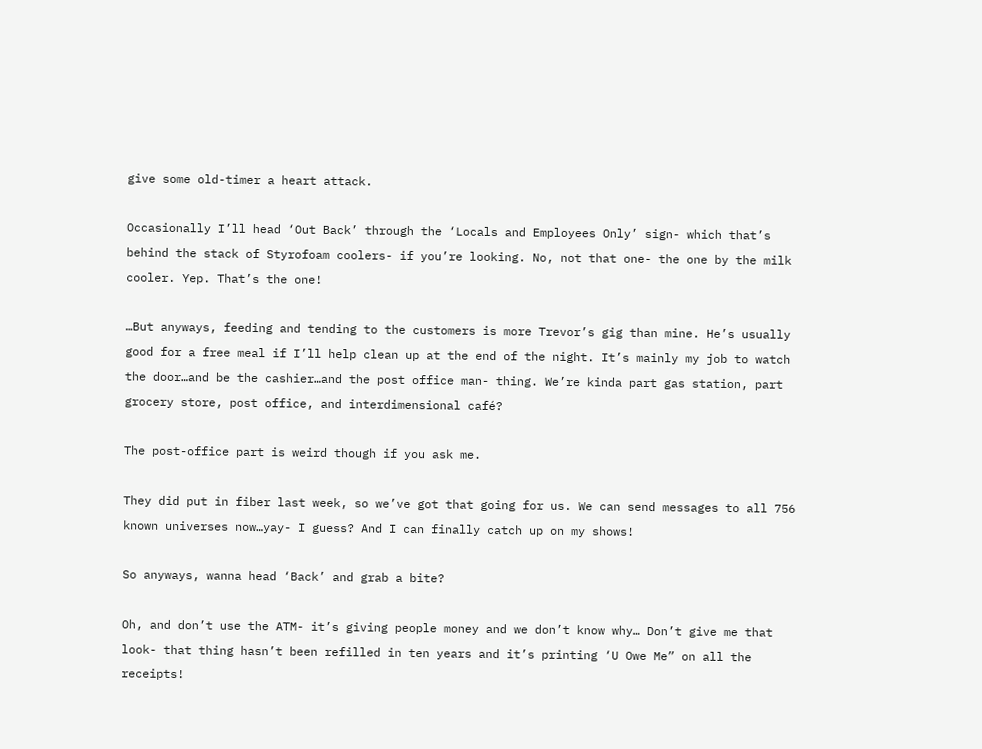give some old-timer a heart attack.

Occasionally I’ll head ‘Out Back’ through the ‘Locals and Employees Only’ sign- which that’s behind the stack of Styrofoam coolers- if you’re looking. No, not that one- the one by the milk cooler. Yep. That’s the one!

…But anyways, feeding and tending to the customers is more Trevor’s gig than mine. He’s usually good for a free meal if I’ll help clean up at the end of the night. It’s mainly my job to watch the door…and be the cashier…and the post office man- thing. We’re kinda part gas station, part grocery store, post office, and interdimensional café?

The post-office part is weird though if you ask me.

They did put in fiber last week, so we’ve got that going for us. We can send messages to all 756 known universes now…yay- I guess? And I can finally catch up on my shows!

So anyways, wanna head ‘Back’ and grab a bite?

Oh, and don’t use the ATM- it’s giving people money and we don’t know why… Don’t give me that look- that thing hasn’t been refilled in ten years and it’s printing ‘U Owe Me” on all the receipts!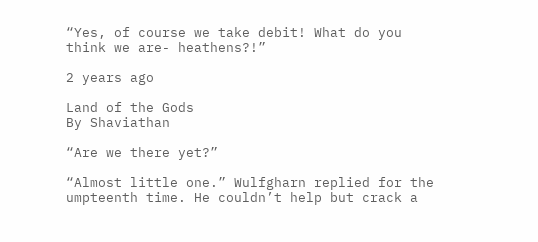“Yes, of course we take debit! What do you think we are- heathens?!”

2 years ago

Land of the Gods
By Shaviathan

“Are we there yet?”

“Almost little one.” Wulfgharn replied for the umpteenth time. He couldn’t help but crack a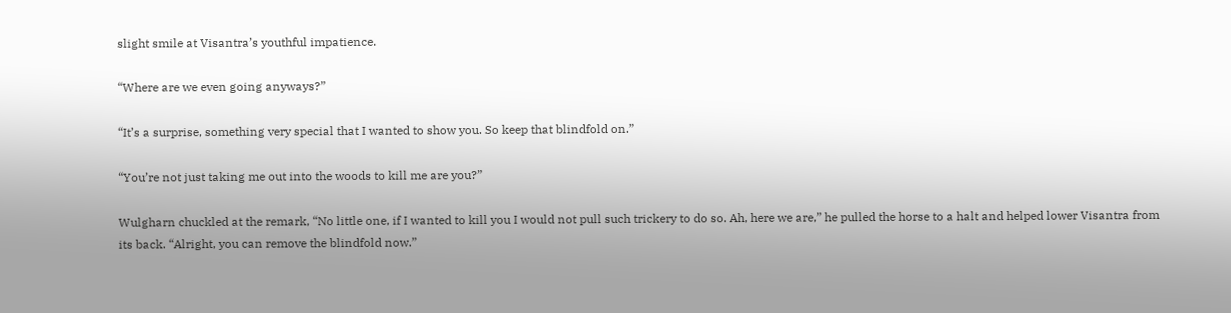slight smile at Visantra’s youthful impatience.

“Where are we even going anyways?”

“It’s a surprise, something very special that I wanted to show you. So keep that blindfold on.”

“You’re not just taking me out into the woods to kill me are you?”

Wulgharn chuckled at the remark, “No little one, if I wanted to kill you I would not pull such trickery to do so. Ah, here we are,” he pulled the horse to a halt and helped lower Visantra from its back. “Alright, you can remove the blindfold now.”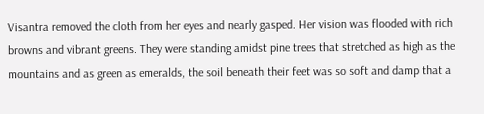Visantra removed the cloth from her eyes and nearly gasped. Her vision was flooded with rich browns and vibrant greens. They were standing amidst pine trees that stretched as high as the mountains and as green as emeralds, the soil beneath their feet was so soft and damp that a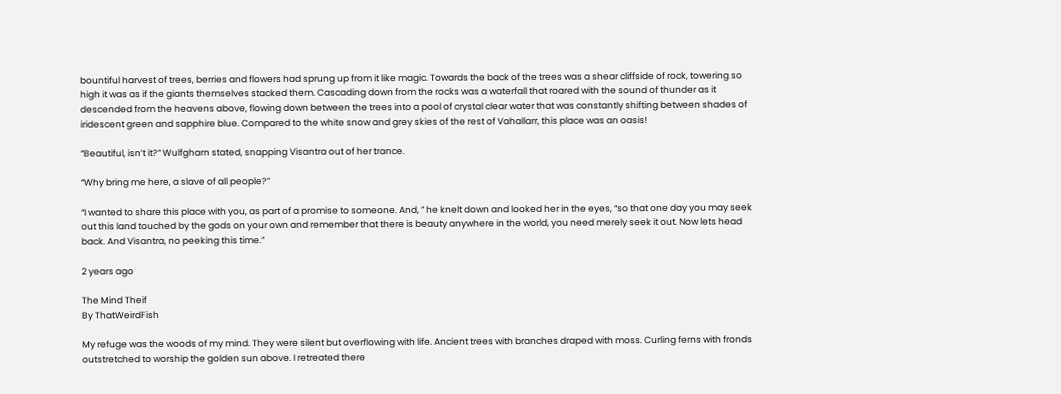bountiful harvest of trees, berries and flowers had sprung up from it like magic. Towards the back of the trees was a shear cliffside of rock, towering so high it was as if the giants themselves stacked them. Cascading down from the rocks was a waterfall that roared with the sound of thunder as it descended from the heavens above, flowing down between the trees into a pool of crystal clear water that was constantly shifting between shades of iridescent green and sapphire blue. Compared to the white snow and grey skies of the rest of Vahallarr, this place was an oasis!

“Beautiful, isn’t it?” Wulfgharn stated, snapping Visantra out of her trance.

“Why bring me here, a slave of all people?”

“I wanted to share this place with you, as part of a promise to someone. And, ” he knelt down and looked her in the eyes, “so that one day you may seek out this land touched by the gods on your own and remember that there is beauty anywhere in the world, you need merely seek it out. Now lets head back. And Visantra, no peeking this time.”

2 years ago

The Mind Theif
By ThatWeirdFish

My refuge was the woods of my mind. They were silent but overflowing with life. Ancient trees with branches draped with moss. Curling ferns with fronds outstretched to worship the golden sun above. I retreated there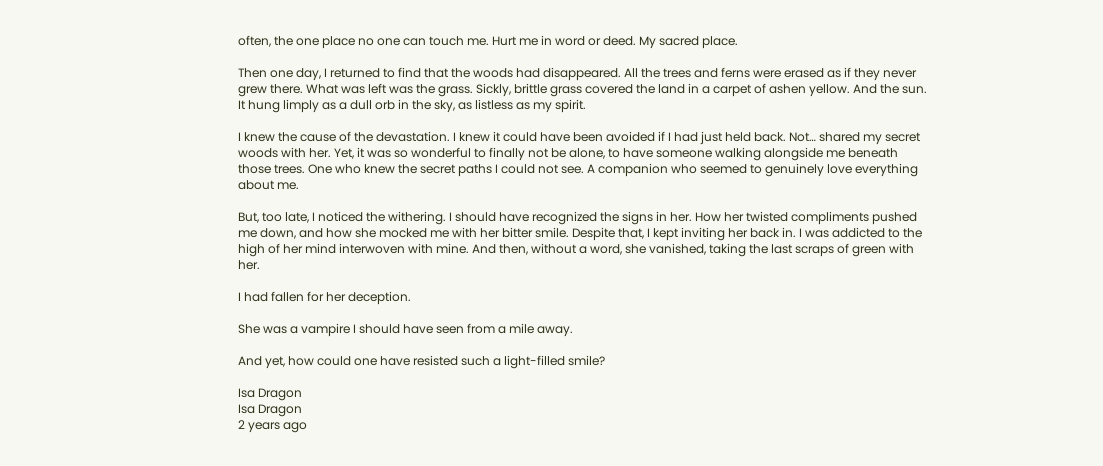often, the one place no one can touch me. Hurt me in word or deed. My sacred place.

Then one day, I returned to find that the woods had disappeared. All the trees and ferns were erased as if they never grew there. What was left was the grass. Sickly, brittle grass covered the land in a carpet of ashen yellow. And the sun. It hung limply as a dull orb in the sky, as listless as my spirit.

I knew the cause of the devastation. I knew it could have been avoided if I had just held back. Not… shared my secret woods with her. Yet, it was so wonderful to finally not be alone, to have someone walking alongside me beneath those trees. One who knew the secret paths I could not see. A companion who seemed to genuinely love everything about me.

But, too late, I noticed the withering. I should have recognized the signs in her. How her twisted compliments pushed me down, and how she mocked me with her bitter smile. Despite that, I kept inviting her back in. I was addicted to the high of her mind interwoven with mine. And then, without a word, she vanished, taking the last scraps of green with her.

I had fallen for her deception.

She was a vampire I should have seen from a mile away.

And yet, how could one have resisted such a light-filled smile?

Isa Dragon
Isa Dragon
2 years ago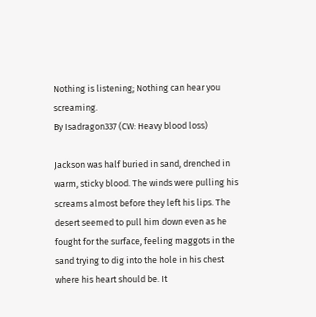Nothing is listening; Nothing can hear you screaming.
By Isadragon337 (CW: Heavy blood loss)

Jackson was half buried in sand, drenched in warm, sticky blood. The winds were pulling his screams almost before they left his lips. The desert seemed to pull him down even as he fought for the surface, feeling maggots in the sand trying to dig into the hole in his chest where his heart should be. It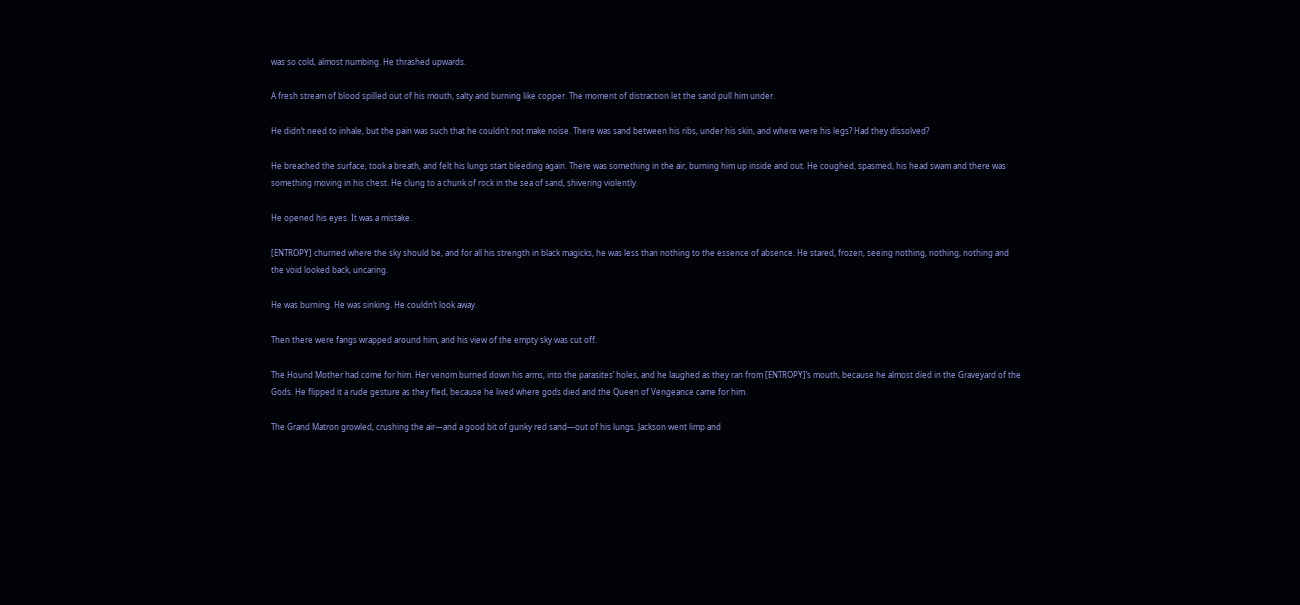was so cold, almost numbing. He thrashed upwards.

A fresh stream of blood spilled out of his mouth, salty and burning like copper. The moment of distraction let the sand pull him under.

He didn’t need to inhale, but the pain was such that he couldn’t not make noise. There was sand between his ribs, under his skin, and where were his legs? Had they dissolved?

He breached the surface, took a breath, and felt his lungs start bleeding again. There was something in the air, burning him up inside and out. He coughed, spasmed, his head swam and there was something moving in his chest. He clung to a chunk of rock in the sea of sand, shivering violently.

He opened his eyes. It was a mistake.

[ENTROPY] churned where the sky should be, and for all his strength in black magicks, he was less than nothing to the essence of absence. He stared, frozen, seeing nothing, nothing, nothing and the void looked back, uncaring.

He was burning. He was sinking. He couldn’t look away.

Then there were fangs wrapped around him, and his view of the empty sky was cut off.

The Hound Mother had come for him. Her venom burned down his arms, into the parasites’ holes, and he laughed as they ran from [ENTROPY]’s mouth, because he almost died in the Graveyard of the Gods. He flipped it a rude gesture as they fled, because he lived where gods died and the Queen of Vengeance came for him.

The Grand Matron growled, crushing the air—and a good bit of gunky red sand—out of his lungs. Jackson went limp and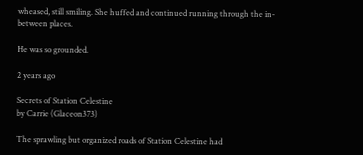wheased, still smiling. She huffed and continued running through the in-between places.

He was so grounded.

2 years ago

Secrets of Station Celestine
by Carrie (Glaceon373)

The sprawling but organized roads of Station Celestine had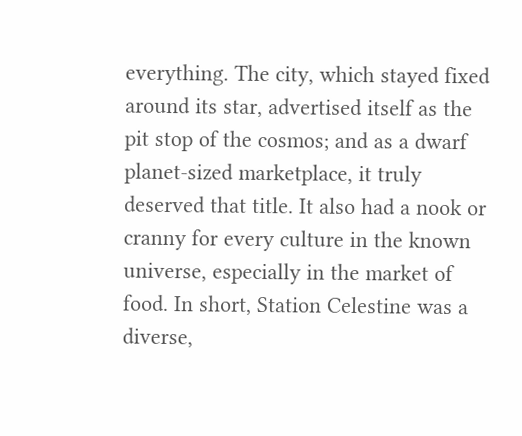everything. The city, which stayed fixed around its star, advertised itself as the pit stop of the cosmos; and as a dwarf planet-sized marketplace, it truly deserved that title. It also had a nook or cranny for every culture in the known universe, especially in the market of food. In short, Station Celestine was a diverse,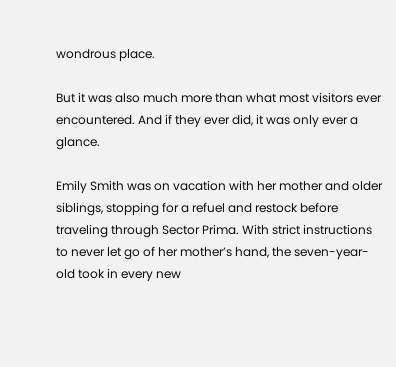wondrous place.

But it was also much more than what most visitors ever encountered. And if they ever did, it was only ever a glance.

Emily Smith was on vacation with her mother and older siblings, stopping for a refuel and restock before traveling through Sector Prima. With strict instructions to never let go of her mother’s hand, the seven-year-old took in every new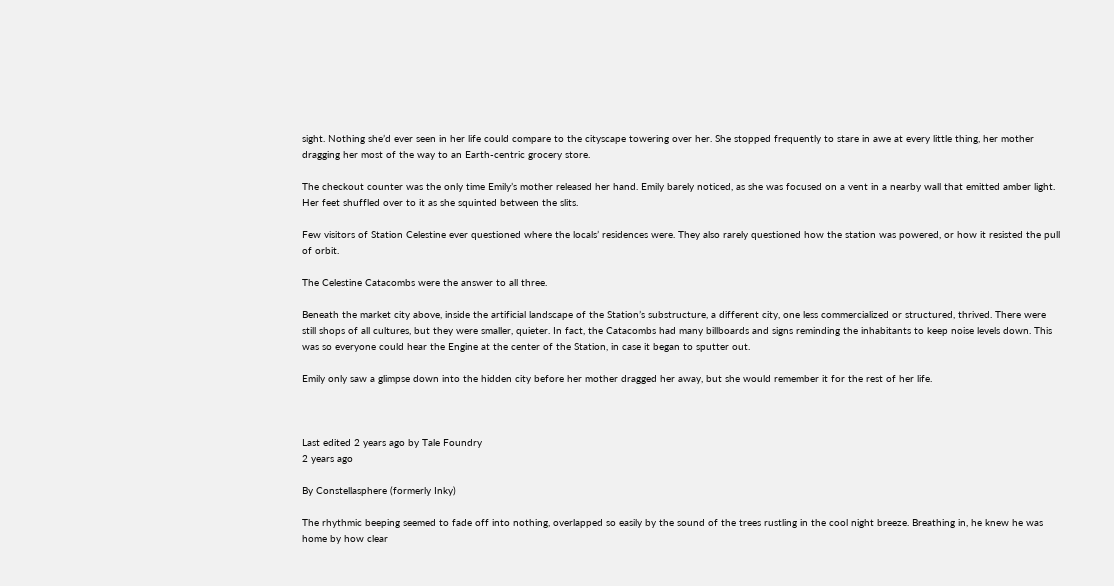sight. Nothing she’d ever seen in her life could compare to the cityscape towering over her. She stopped frequently to stare in awe at every little thing, her mother dragging her most of the way to an Earth-centric grocery store.

The checkout counter was the only time Emily’s mother released her hand. Emily barely noticed, as she was focused on a vent in a nearby wall that emitted amber light. Her feet shuffled over to it as she squinted between the slits.

Few visitors of Station Celestine ever questioned where the locals’ residences were. They also rarely questioned how the station was powered, or how it resisted the pull of orbit.

The Celestine Catacombs were the answer to all three.

Beneath the market city above, inside the artificial landscape of the Station’s substructure, a different city, one less commercialized or structured, thrived. There were still shops of all cultures, but they were smaller, quieter. In fact, the Catacombs had many billboards and signs reminding the inhabitants to keep noise levels down. This was so everyone could hear the Engine at the center of the Station, in case it began to sputter out.

Emily only saw a glimpse down into the hidden city before her mother dragged her away, but she would remember it for the rest of her life.



Last edited 2 years ago by Tale Foundry
2 years ago

By Constellasphere (formerly Inky)

The rhythmic beeping seemed to fade off into nothing, overlapped so easily by the sound of the trees rustling in the cool night breeze. Breathing in, he knew he was home by how clear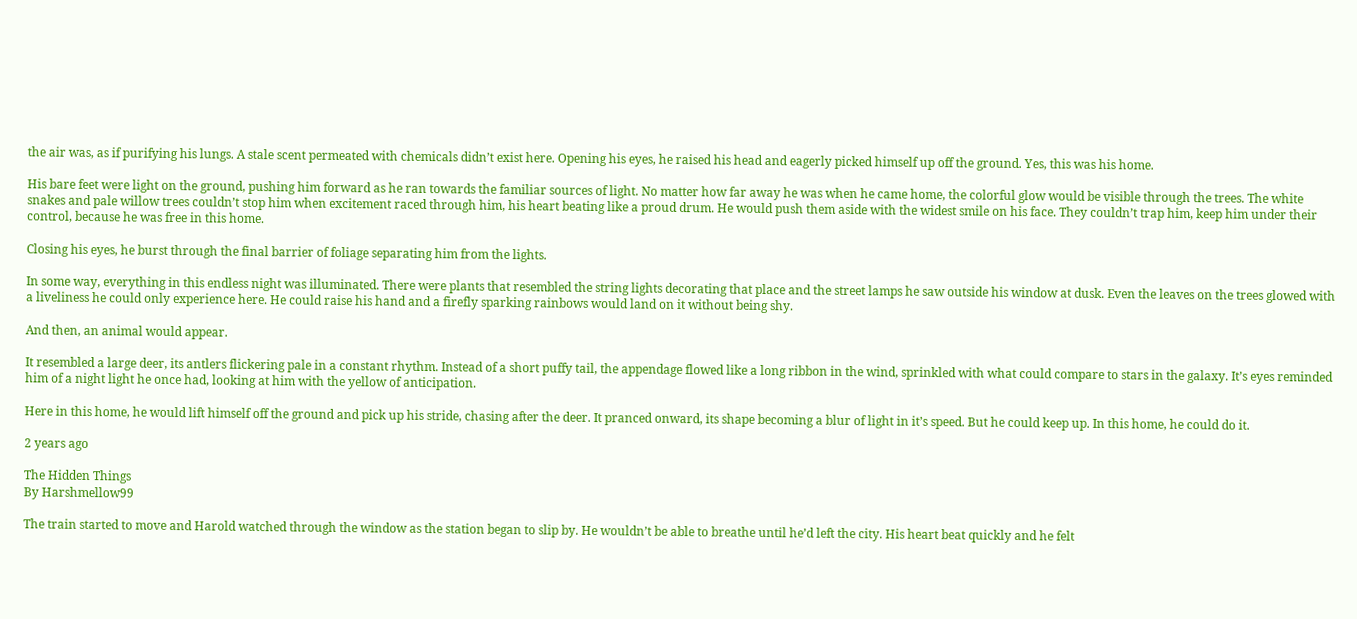the air was, as if purifying his lungs. A stale scent permeated with chemicals didn’t exist here. Opening his eyes, he raised his head and eagerly picked himself up off the ground. Yes, this was his home.

His bare feet were light on the ground, pushing him forward as he ran towards the familiar sources of light. No matter how far away he was when he came home, the colorful glow would be visible through the trees. The white snakes and pale willow trees couldn’t stop him when excitement raced through him, his heart beating like a proud drum. He would push them aside with the widest smile on his face. They couldn’t trap him, keep him under their control, because he was free in this home.

Closing his eyes, he burst through the final barrier of foliage separating him from the lights.

In some way, everything in this endless night was illuminated. There were plants that resembled the string lights decorating that place and the street lamps he saw outside his window at dusk. Even the leaves on the trees glowed with a liveliness he could only experience here. He could raise his hand and a firefly sparking rainbows would land on it without being shy.

And then, an animal would appear.

It resembled a large deer, its antlers flickering pale in a constant rhythm. Instead of a short puffy tail, the appendage flowed like a long ribbon in the wind, sprinkled with what could compare to stars in the galaxy. It’s eyes reminded him of a night light he once had, looking at him with the yellow of anticipation.

Here in this home, he would lift himself off the ground and pick up his stride, chasing after the deer. It pranced onward, its shape becoming a blur of light in it’s speed. But he could keep up. In this home, he could do it.

2 years ago

The Hidden Things
By Harshmellow99

The train started to move and Harold watched through the window as the station began to slip by. He wouldn’t be able to breathe until he’d left the city. His heart beat quickly and he felt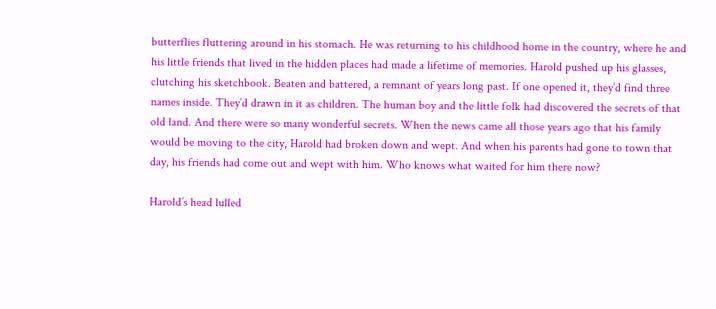butterflies fluttering around in his stomach. He was returning to his childhood home in the country, where he and his little friends that lived in the hidden places had made a lifetime of memories. Harold pushed up his glasses, clutching his sketchbook. Beaten and battered, a remnant of years long past. If one opened it, they’d find three names inside. They’d drawn in it as children. The human boy and the little folk had discovered the secrets of that old land. And there were so many wonderful secrets. When the news came all those years ago that his family would be moving to the city, Harold had broken down and wept. And when his parents had gone to town that day, his friends had come out and wept with him. Who knows what waited for him there now?

Harold’s head lulled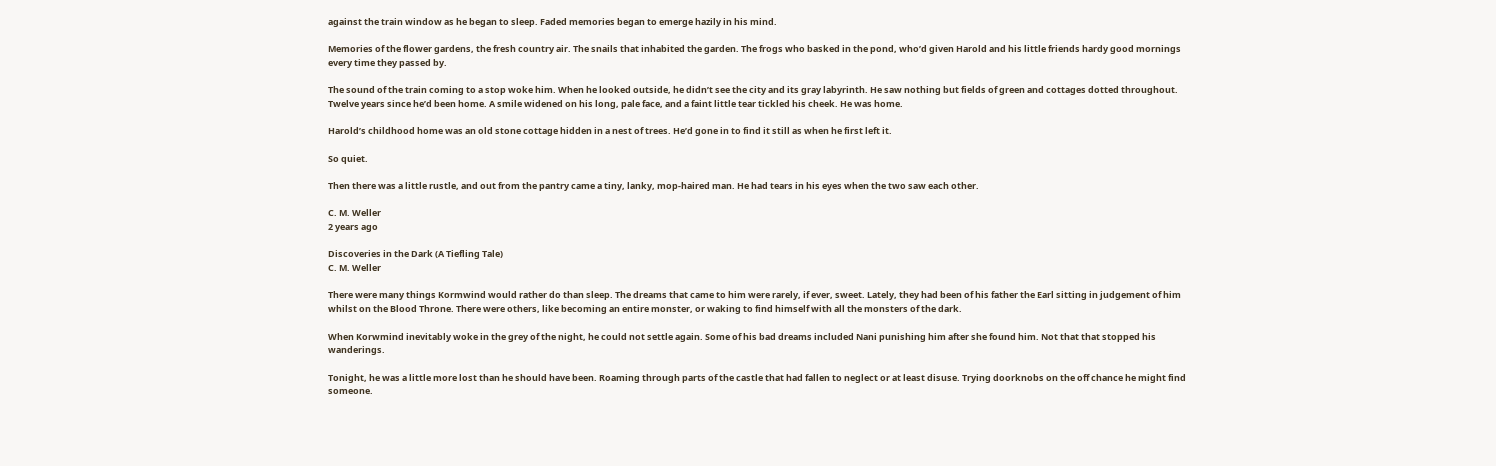against the train window as he began to sleep. Faded memories began to emerge hazily in his mind.

Memories of the flower gardens, the fresh country air. The snails that inhabited the garden. The frogs who basked in the pond, who’d given Harold and his little friends hardy good mornings every time they passed by.

The sound of the train coming to a stop woke him. When he looked outside, he didn’t see the city and its gray labyrinth. He saw nothing but fields of green and cottages dotted throughout. Twelve years since he’d been home. A smile widened on his long, pale face, and a faint little tear tickled his cheek. He was home.

Harold’s childhood home was an old stone cottage hidden in a nest of trees. He’d gone in to find it still as when he first left it.

So quiet.

Then there was a little rustle, and out from the pantry came a tiny, lanky, mop-haired man. He had tears in his eyes when the two saw each other.

C. M. Weller
2 years ago

Discoveries in the Dark (A Tiefling Tale)
C. M. Weller

There were many things Kormwind would rather do than sleep. The dreams that came to him were rarely, if ever, sweet. Lately, they had been of his father the Earl sitting in judgement of him whilst on the Blood Throne. There were others, like becoming an entire monster, or waking to find himself with all the monsters of the dark.

When Korwmind inevitably woke in the grey of the night, he could not settle again. Some of his bad dreams included Nani punishing him after she found him. Not that that stopped his wanderings.

Tonight, he was a little more lost than he should have been. Roaming through parts of the castle that had fallen to neglect or at least disuse. Trying doorknobs on the off chance he might find someone.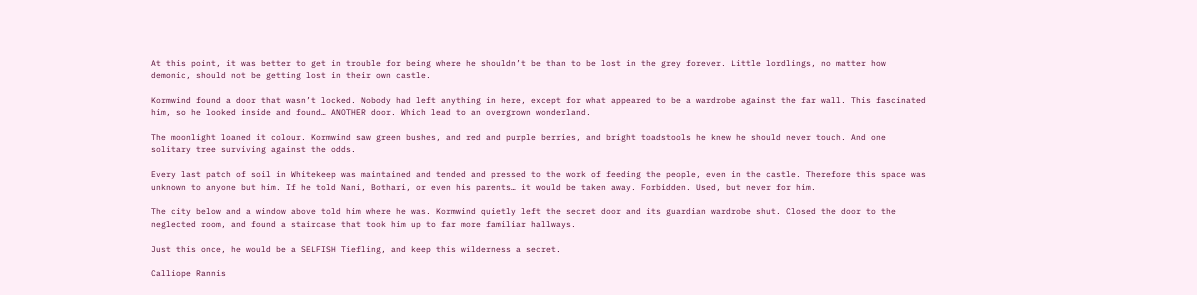At this point, it was better to get in trouble for being where he shouldn’t be than to be lost in the grey forever. Little lordlings, no matter how demonic, should not be getting lost in their own castle.

Kormwind found a door that wasn’t locked. Nobody had left anything in here, except for what appeared to be a wardrobe against the far wall. This fascinated him, so he looked inside and found… ANOTHER door. Which lead to an overgrown wonderland.

The moonlight loaned it colour. Kormwind saw green bushes, and red and purple berries, and bright toadstools he knew he should never touch. And one solitary tree surviving against the odds.

Every last patch of soil in Whitekeep was maintained and tended and pressed to the work of feeding the people, even in the castle. Therefore this space was unknown to anyone but him. If he told Nani, Bothari, or even his parents… it would be taken away. Forbidden. Used, but never for him.

The city below and a window above told him where he was. Kormwind quietly left the secret door and its guardian wardrobe shut. Closed the door to the neglected room, and found a staircase that took him up to far more familiar hallways.

Just this once, he would be a SELFISH Tiefling, and keep this wilderness a secret.

Calliope Rannis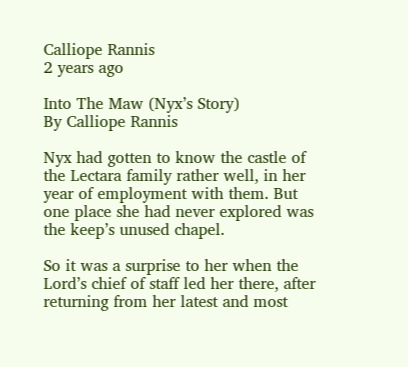Calliope Rannis
2 years ago

Into The Maw (Nyx’s Story)
By Calliope Rannis

Nyx had gotten to know the castle of the Lectara family rather well, in her year of employment with them. But one place she had never explored was the keep’s unused chapel.

So it was a surprise to her when the Lord’s chief of staff led her there, after returning from her latest and most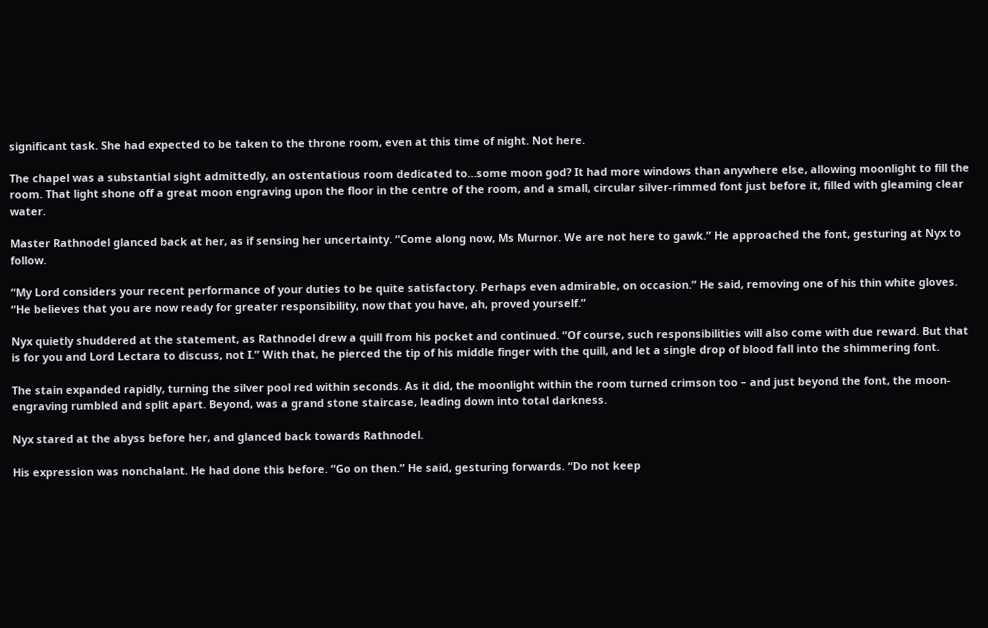significant task. She had expected to be taken to the throne room, even at this time of night. Not here.

The chapel was a substantial sight admittedly, an ostentatious room dedicated to…some moon god? It had more windows than anywhere else, allowing moonlight to fill the room. That light shone off a great moon engraving upon the floor in the centre of the room, and a small, circular silver-rimmed font just before it, filled with gleaming clear water.

Master Rathnodel glanced back at her, as if sensing her uncertainty. “Come along now, Ms Murnor. We are not here to gawk.” He approached the font, gesturing at Nyx to follow.

“My Lord considers your recent performance of your duties to be quite satisfactory. Perhaps even admirable, on occasion.” He said, removing one of his thin white gloves. “He believes that you are now ready for greater responsibility, now that you have, ah, proved yourself.”

Nyx quietly shuddered at the statement, as Rathnodel drew a quill from his pocket and continued. “Of course, such responsibilities will also come with due reward. But that is for you and Lord Lectara to discuss, not I.” With that, he pierced the tip of his middle finger with the quill, and let a single drop of blood fall into the shimmering font.

The stain expanded rapidly, turning the silver pool red within seconds. As it did, the moonlight within the room turned crimson too – and just beyond the font, the moon-engraving rumbled and split apart. Beyond, was a grand stone staircase, leading down into total darkness.

Nyx stared at the abyss before her, and glanced back towards Rathnodel.

His expression was nonchalant. He had done this before. “Go on then.” He said, gesturing forwards. “Do not keep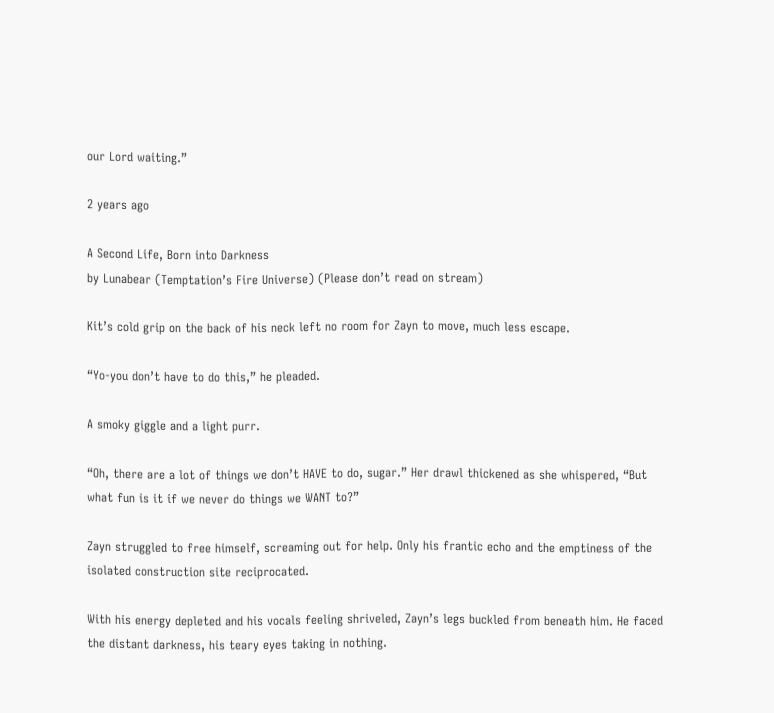our Lord waiting.”

2 years ago

A Second Life, Born into Darkness
by Lunabear (Temptation’s Fire Universe) (Please don’t read on stream)

Kit’s cold grip on the back of his neck left no room for Zayn to move, much less escape.

“Yo-you don’t have to do this,” he pleaded.

A smoky giggle and a light purr.

“Oh, there are a lot of things we don’t HAVE to do, sugar.” Her drawl thickened as she whispered, “But what fun is it if we never do things we WANT to?”

Zayn struggled to free himself, screaming out for help. Only his frantic echo and the emptiness of the isolated construction site reciprocated.

With his energy depleted and his vocals feeling shriveled, Zayn’s legs buckled from beneath him. He faced the distant darkness, his teary eyes taking in nothing.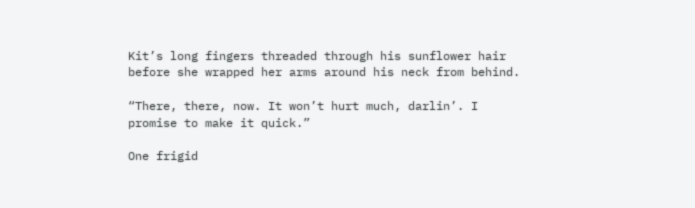Kit’s long fingers threaded through his sunflower hair before she wrapped her arms around his neck from behind.

“There, there, now. It won’t hurt much, darlin’. I promise to make it quick.”

One frigid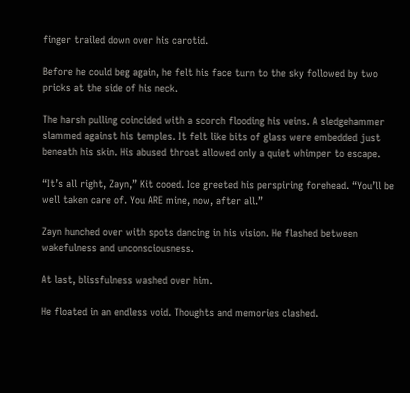finger trailed down over his carotid.

Before he could beg again, he felt his face turn to the sky followed by two pricks at the side of his neck.

The harsh pulling coincided with a scorch flooding his veins. A sledgehammer slammed against his temples. It felt like bits of glass were embedded just beneath his skin. His abused throat allowed only a quiet whimper to escape.

“It’s all right, Zayn,” Kit cooed. Ice greeted his perspiring forehead. “You’ll be well taken care of. You ARE mine, now, after all.”

Zayn hunched over with spots dancing in his vision. He flashed between wakefulness and unconsciousness.

At last, blissfulness washed over him.

He floated in an endless void. Thoughts and memories clashed.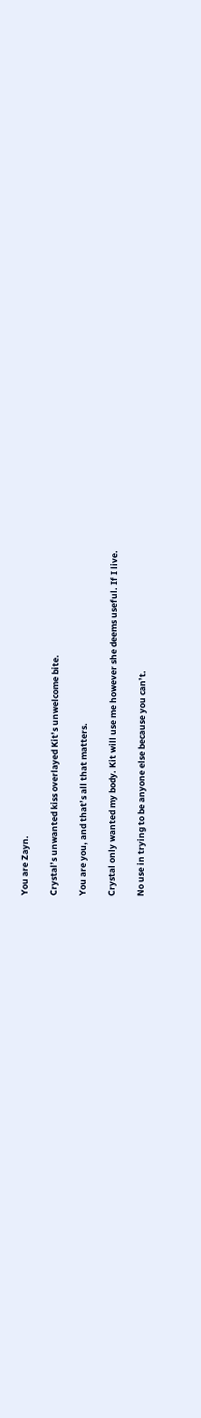You are Zayn.

Crystal’s unwanted kiss overlayed Kit’s unwelcome bite.

You are you, and that’s all that matters.

Crystal only wanted my body. Kit will use me however she deems useful. If I live.

No use in trying to be anyone else because you can’t.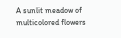A sunlit meadow of multicolored flowers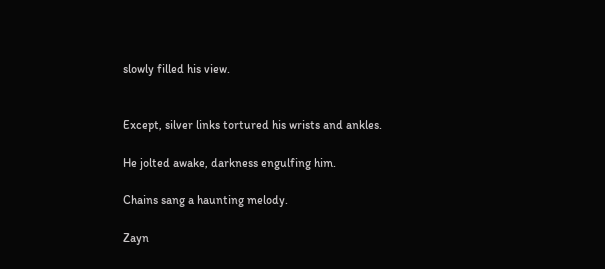slowly filled his view.


Except, silver links tortured his wrists and ankles.

He jolted awake, darkness engulfing him.

Chains sang a haunting melody.

Zayn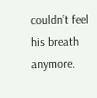couldn’t feel his breath anymore.